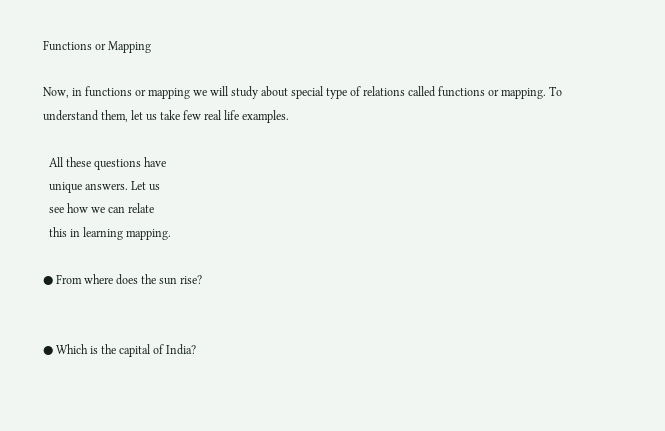Functions or Mapping

Now, in functions or mapping we will study about special type of relations called functions or mapping. To understand them, let us take few real life examples.

  All these questions have
  unique answers. Let us
  see how we can relate
  this in learning mapping.

● From where does the sun rise?


● Which is the capital of India?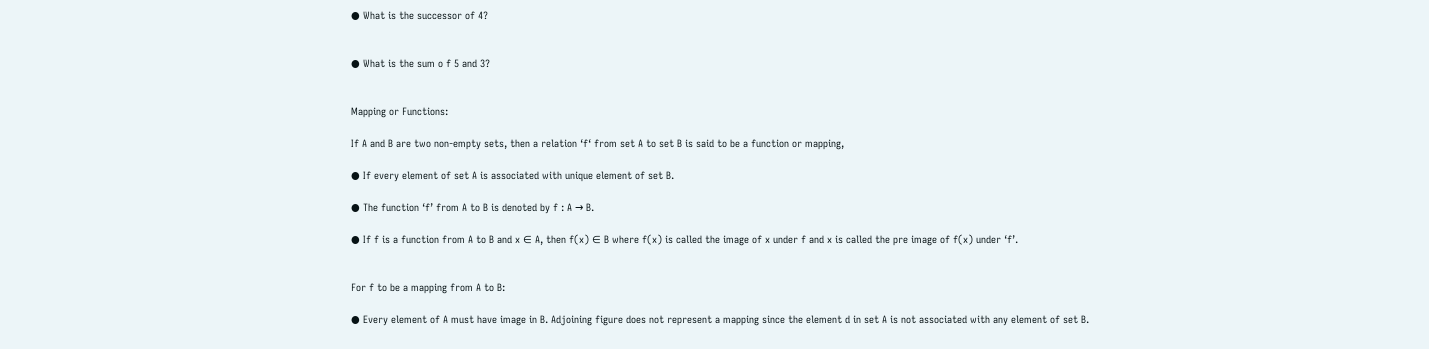● What is the successor of 4?


● What is the sum o f 5 and 3?


Mapping or Functions:

If A and B are two non-empty sets, then a relation ‘f‘ from set A to set B is said to be a function or mapping,

● If every element of set A is associated with unique element of set B.

● The function ‘f’ from A to B is denoted by f : A → B.

● If f is a function from A to B and x ∈ A, then f(x) ∈ B where f(x) is called the image of x under f and x is called the pre image of f(x) under ‘f’.


For f to be a mapping from A to B:

● Every element of A must have image in B. Adjoining figure does not represent a mapping since the element d in set A is not associated with any element of set B.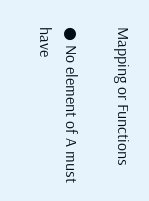Mapping or Functions

● No element of A must have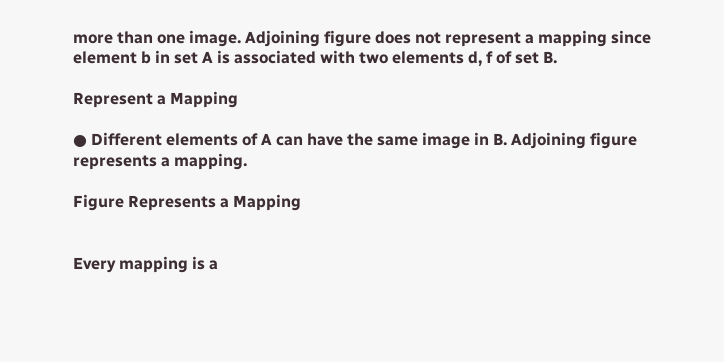more than one image. Adjoining figure does not represent a mapping since element b in set A is associated with two elements d, f of set B.

Represent a Mapping

● Different elements of A can have the same image in B. Adjoining figure represents a mapping.

Figure Represents a Mapping


Every mapping is a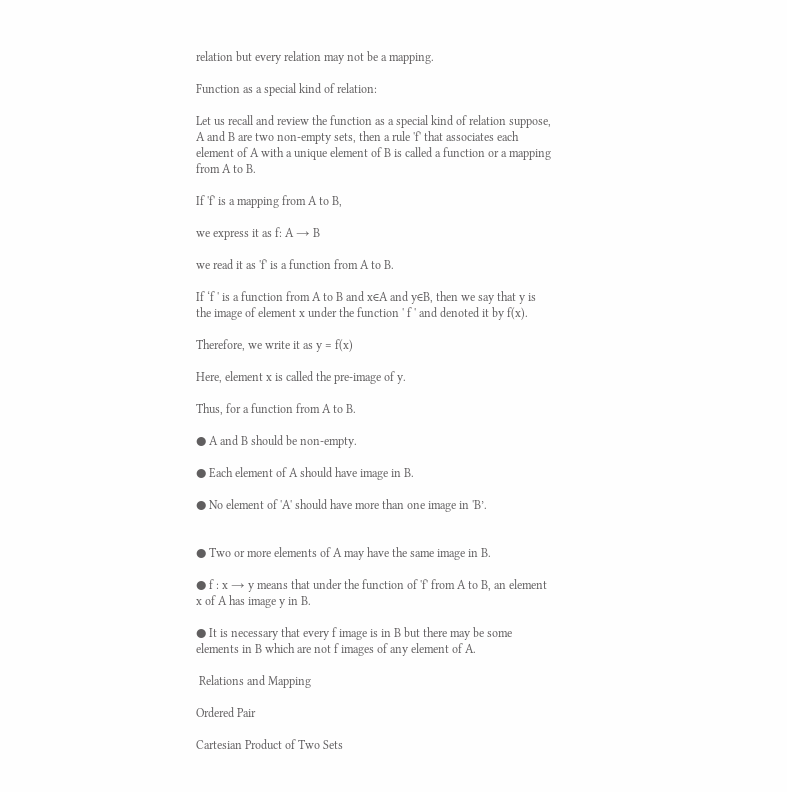relation but every relation may not be a mapping.

Function as a special kind of relation:

Let us recall and review the function as a special kind of relation suppose, A and B are two non-empty sets, then a rule 'f' that associates each element of A with a unique element of B is called a function or a mapping from A to B.

If 'f' is a mapping from A to B,

we express it as f: A → B

we read it as 'f' is a function from A to B.

If ‘f ' is a function from A to B and x∈A and y∈B, then we say that y is the image of element x under the function ' f ' and denoted it by f(x).

Therefore, we write it as y = f(x)

Here, element x is called the pre-image of y.

Thus, for a function from A to B.

● A and B should be non-empty.

● Each element of A should have image in B.

● No element of 'A' should have more than one image in 'B’.


● Two or more elements of A may have the same image in B.

● f : x → y means that under the function of 'f' from A to B, an element x of A has image y in B.

● It is necessary that every f image is in B but there may be some elements in B which are not f images of any element of A.

 Relations and Mapping

Ordered Pair

Cartesian Product of Two Sets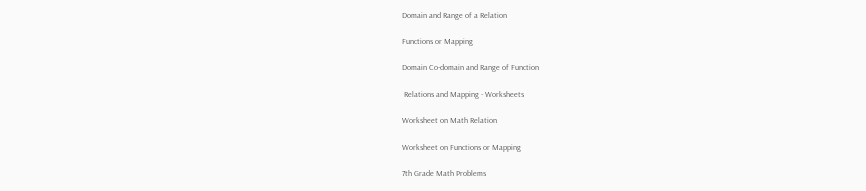Domain and Range of a Relation

Functions or Mapping

Domain Co-domain and Range of Function

 Relations and Mapping - Worksheets

Worksheet on Math Relation

Worksheet on Functions or Mapping

7th Grade Math Problems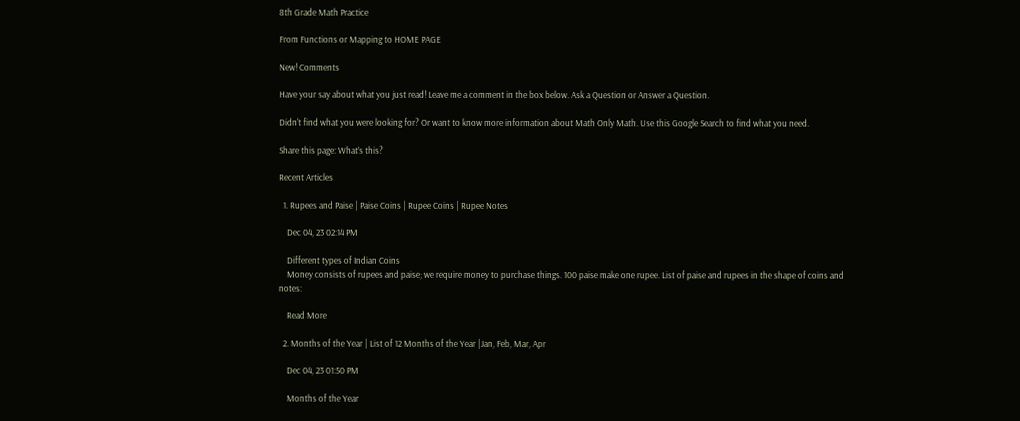8th Grade Math Practice

From Functions or Mapping to HOME PAGE

New! Comments

Have your say about what you just read! Leave me a comment in the box below. Ask a Question or Answer a Question.

Didn't find what you were looking for? Or want to know more information about Math Only Math. Use this Google Search to find what you need.

Share this page: What’s this?

Recent Articles

  1. Rupees and Paise | Paise Coins | Rupee Coins | Rupee Notes

    Dec 04, 23 02:14 PM

    Different types of Indian Coins
    Money consists of rupees and paise; we require money to purchase things. 100 paise make one rupee. List of paise and rupees in the shape of coins and notes:

    Read More

  2. Months of the Year | List of 12 Months of the Year |Jan, Feb, Mar, Apr

    Dec 04, 23 01:50 PM

    Months of the Year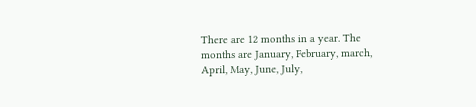There are 12 months in a year. The months are January, February, march, April, May, June, July,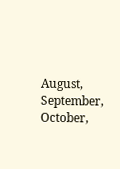August, September, October,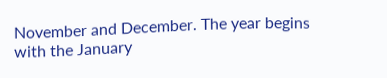November and December. The year begins with the January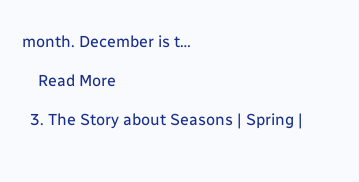month. December is t…

    Read More

  3. The Story about Seasons | Spring |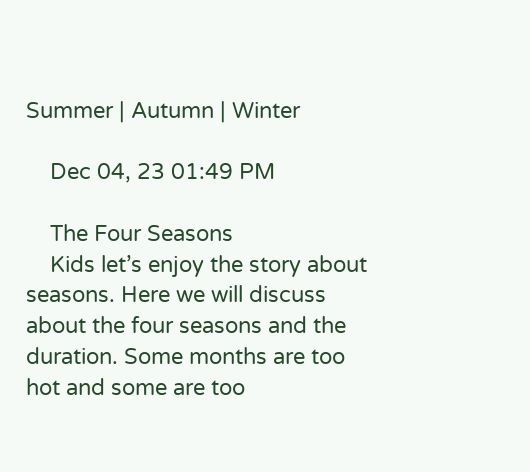Summer | Autumn | Winter

    Dec 04, 23 01:49 PM

    The Four Seasons
    Kids let’s enjoy the story about seasons. Here we will discuss about the four seasons and the duration. Some months are too hot and some are too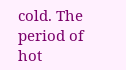cold. The period of hot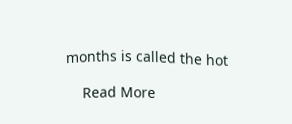months is called the hot

    Read More